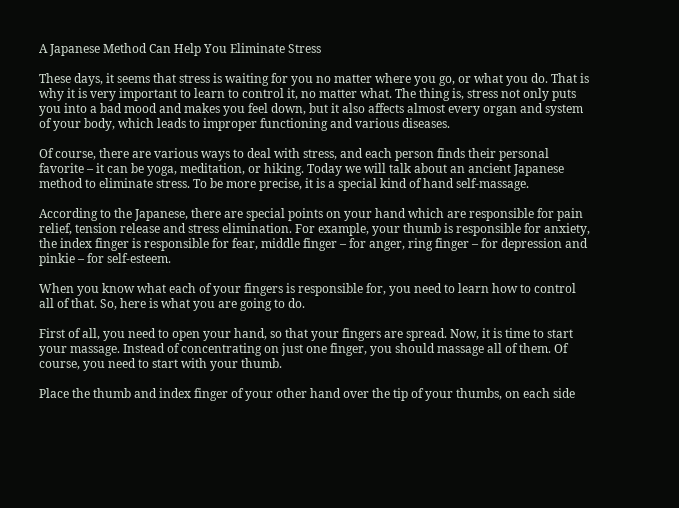A Japanese Method Can Help You Eliminate Stress

These days, it seems that stress is waiting for you no matter where you go, or what you do. That is why it is very important to learn to control it, no matter what. The thing is, stress not only puts you into a bad mood and makes you feel down, but it also affects almost every organ and system of your body, which leads to improper functioning and various diseases.

Of course, there are various ways to deal with stress, and each person finds their personal favorite – it can be yoga, meditation, or hiking. Today we will talk about an ancient Japanese method to eliminate stress. To be more precise, it is a special kind of hand self-massage.

According to the Japanese, there are special points on your hand which are responsible for pain relief, tension release and stress elimination. For example, your thumb is responsible for anxiety, the index finger is responsible for fear, middle finger – for anger, ring finger – for depression and pinkie – for self-esteem.

When you know what each of your fingers is responsible for, you need to learn how to control all of that. So, here is what you are going to do.

First of all, you need to open your hand, so that your fingers are spread. Now, it is time to start your massage. Instead of concentrating on just one finger, you should massage all of them. Of course, you need to start with your thumb.

Place the thumb and index finger of your other hand over the tip of your thumbs, on each side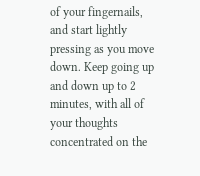of your fingernails, and start lightly pressing as you move down. Keep going up and down up to 2 minutes, with all of your thoughts concentrated on the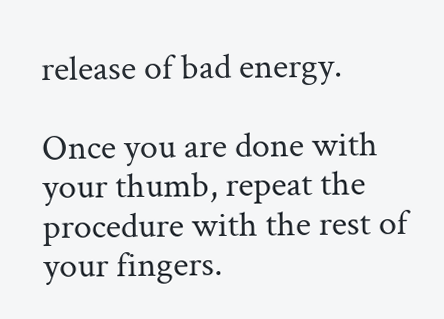release of bad energy.

Once you are done with your thumb, repeat the procedure with the rest of your fingers.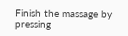Finish the massage by pressing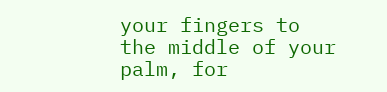your fingers to the middle of your palm, for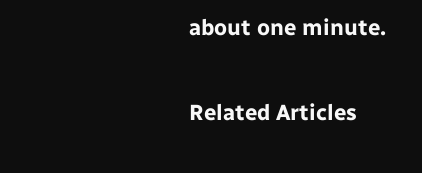about one minute.


Related Articles